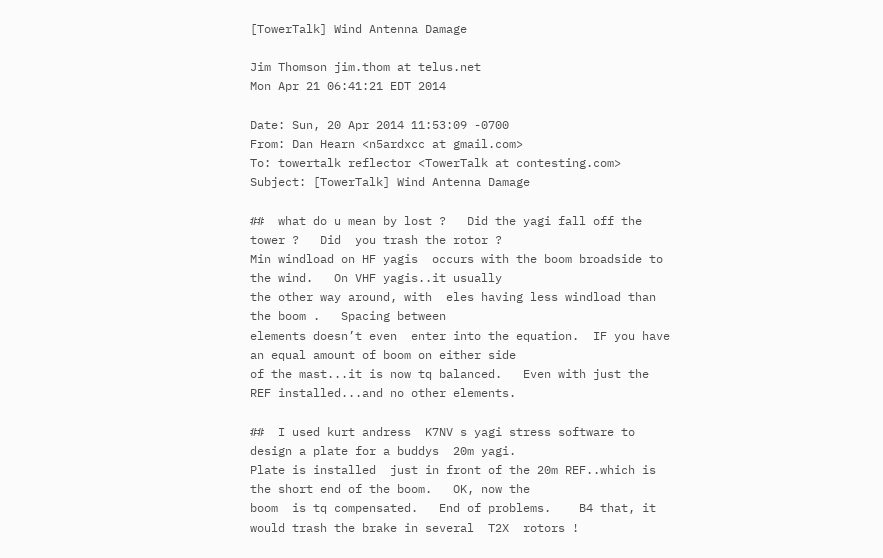[TowerTalk] Wind Antenna Damage

Jim Thomson jim.thom at telus.net
Mon Apr 21 06:41:21 EDT 2014

Date: Sun, 20 Apr 2014 11:53:09 -0700
From: Dan Hearn <n5ardxcc at gmail.com>
To: towertalk reflector <TowerTalk at contesting.com>
Subject: [TowerTalk] Wind Antenna Damage

##  what do u mean by lost ?   Did the yagi fall off the tower ?   Did  you trash the rotor ?
Min windload on HF yagis  occurs with the boom broadside to the wind.   On VHF yagis..it usually
the other way around, with  eles having less windload than the boom .   Spacing between
elements doesn’t even  enter into the equation.  IF you have an equal amount of boom on either side
of the mast...it is now tq balanced.   Even with just the REF installed...and no other elements.

##  I used kurt andress  K7NV s yagi stress software to design a plate for a buddys  20m yagi.
Plate is installed  just in front of the 20m REF..which is the short end of the boom.   OK, now the
boom  is tq compensated.   End of problems.    B4 that, it would trash the brake in several  T2X  rotors !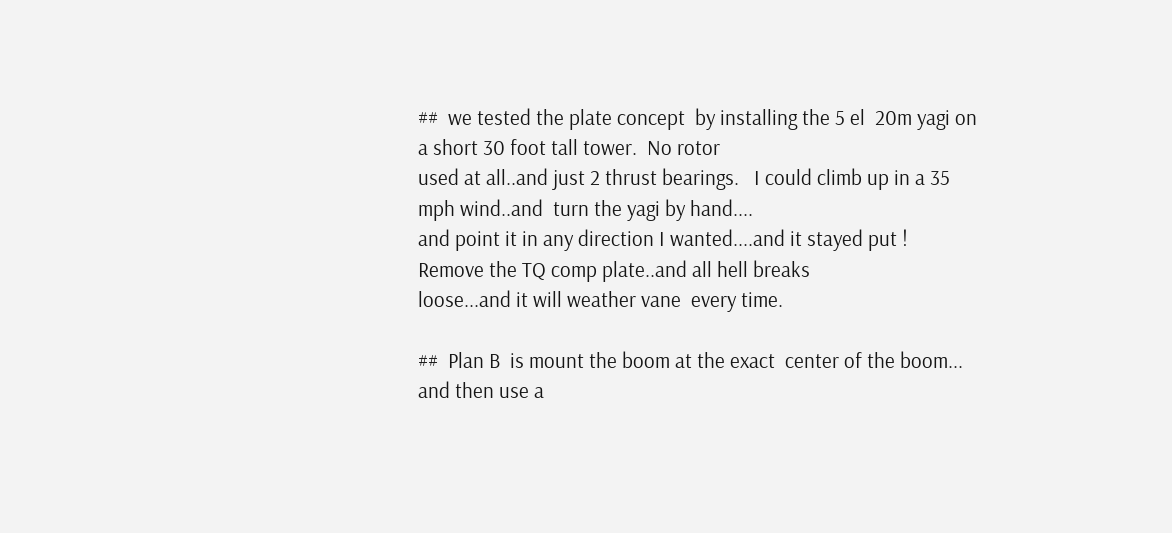##  we tested the plate concept  by installing the 5 el  20m yagi on a short 30 foot tall tower.  No rotor
used at all..and just 2 thrust bearings.   I could climb up in a 35 mph wind..and  turn the yagi by hand....
and point it in any direction I wanted....and it stayed put !    Remove the TQ comp plate..and all hell breaks
loose...and it will weather vane  every time.

##  Plan B  is mount the boom at the exact  center of the boom... and then use a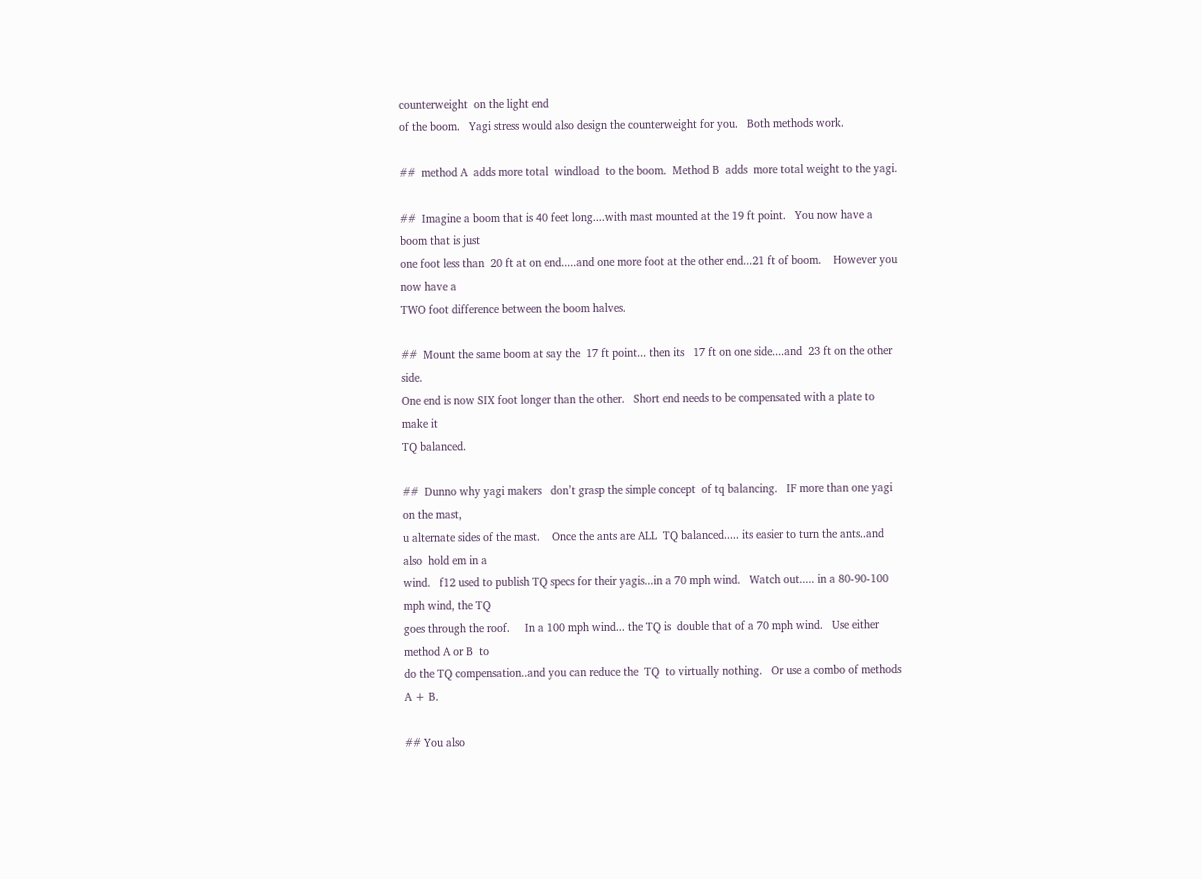counterweight  on the light end
of the boom.   Yagi stress would also design the counterweight for you.   Both methods work.

##  method A  adds more total  windload  to the boom.  Method B  adds  more total weight to the yagi.

##  Imagine a boom that is 40 feet long....with mast mounted at the 19 ft point.   You now have a boom that is just
one foot less than  20 ft at on end.....and one more foot at the other end...21 ft of boom.    However you now have a
TWO foot difference between the boom halves.

##  Mount the same boom at say the  17 ft point... then its   17 ft on one side....and  23 ft on the other side.
One end is now SIX foot longer than the other.   Short end needs to be compensated with a plate to make it
TQ balanced.

##  Dunno why yagi makers   don’t grasp the simple concept  of tq balancing.   IF more than one yagi on the mast,
u alternate sides of the mast.    Once the ants are ALL  TQ balanced..... its easier to turn the ants..and also  hold em in a
wind.   f12 used to publish TQ specs for their yagis...in a 70 mph wind.   Watch out..... in a 80-90-100 mph wind, the TQ
goes through the roof.     In a 100 mph wind... the TQ is  double that of a 70 mph wind.   Use either  method A or B  to
do the TQ compensation..and you can reduce the  TQ  to virtually nothing.   Or use a combo of methods A + B.

## You also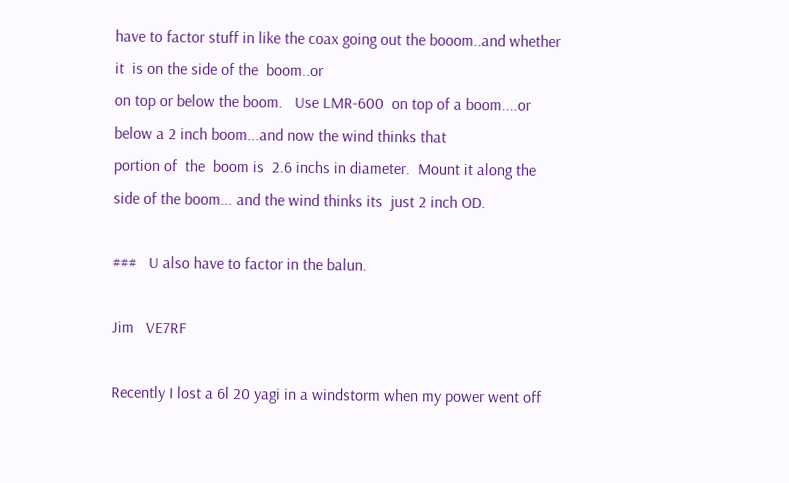have to factor stuff in like the coax going out the booom..and whether it  is on the side of the  boom..or
on top or below the boom.   Use LMR-600  on top of a boom....or below a 2 inch boom...and now the wind thinks that
portion of  the  boom is  2.6 inchs in diameter.  Mount it along the side of the boom... and the wind thinks its  just 2 inch OD.

###   U also have to factor in the balun.

Jim   VE7RF

Recently I lost a 6l 20 yagi in a windstorm when my power went off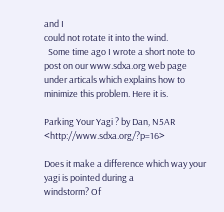and I
could not rotate it into the wind.
  Some time ago I wrote a short note to post on our www.sdxa.org web page
under articals which explains how to minimize this problem. Here it is.

Parking Your Yagi ? by Dan, N5AR <http://www.sdxa.org/?p=16>

Does it make a difference which way your yagi is pointed during a
windstorm? Of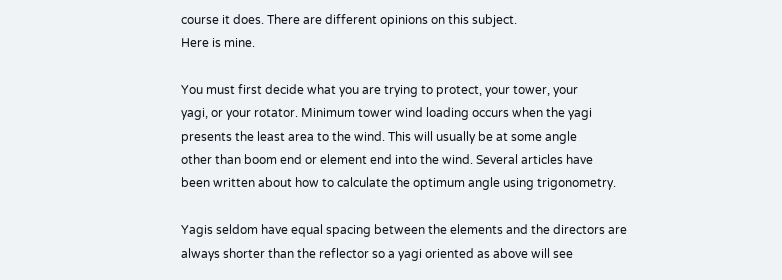course it does. There are different opinions on this subject.
Here is mine.

You must first decide what you are trying to protect, your tower, your
yagi, or your rotator. Minimum tower wind loading occurs when the yagi
presents the least area to the wind. This will usually be at some angle
other than boom end or element end into the wind. Several articles have
been written about how to calculate the optimum angle using trigonometry.

Yagis seldom have equal spacing between the elements and the directors are
always shorter than the reflector so a yagi oriented as above will see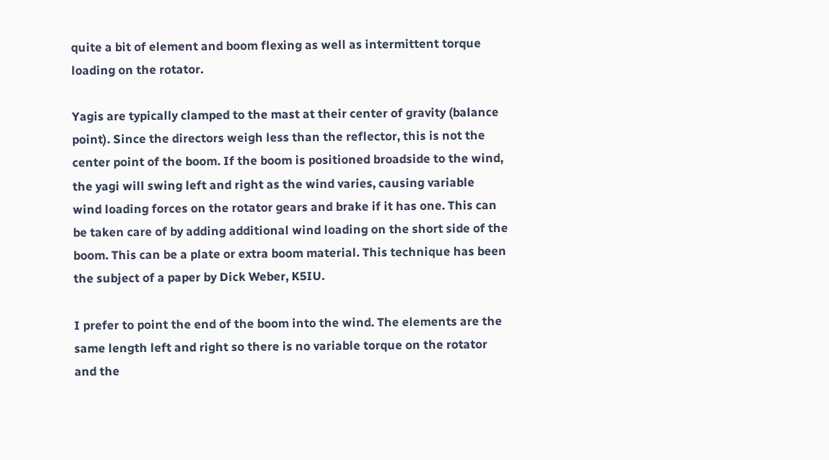quite a bit of element and boom flexing as well as intermittent torque
loading on the rotator.

Yagis are typically clamped to the mast at their center of gravity (balance
point). Since the directors weigh less than the reflector, this is not the
center point of the boom. If the boom is positioned broadside to the wind,
the yagi will swing left and right as the wind varies, causing variable
wind loading forces on the rotator gears and brake if it has one. This can
be taken care of by adding additional wind loading on the short side of the
boom. This can be a plate or extra boom material. This technique has been
the subject of a paper by Dick Weber, K5IU.

I prefer to point the end of the boom into the wind. The elements are the
same length left and right so there is no variable torque on the rotator
and the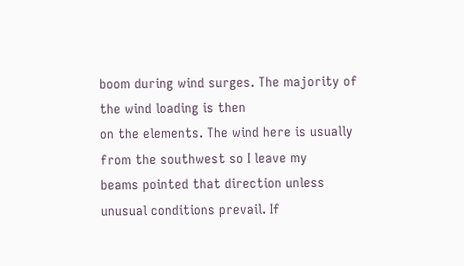boom during wind surges. The majority of the wind loading is then
on the elements. The wind here is usually from the southwest so I leave my
beams pointed that direction unless unusual conditions prevail. If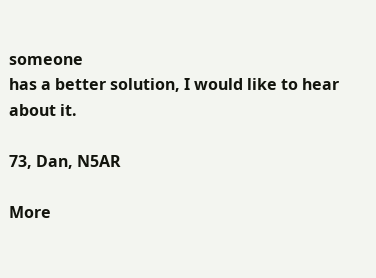someone
has a better solution, I would like to hear about it.

73, Dan, N5AR

More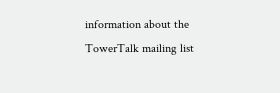information about the TowerTalk mailing list